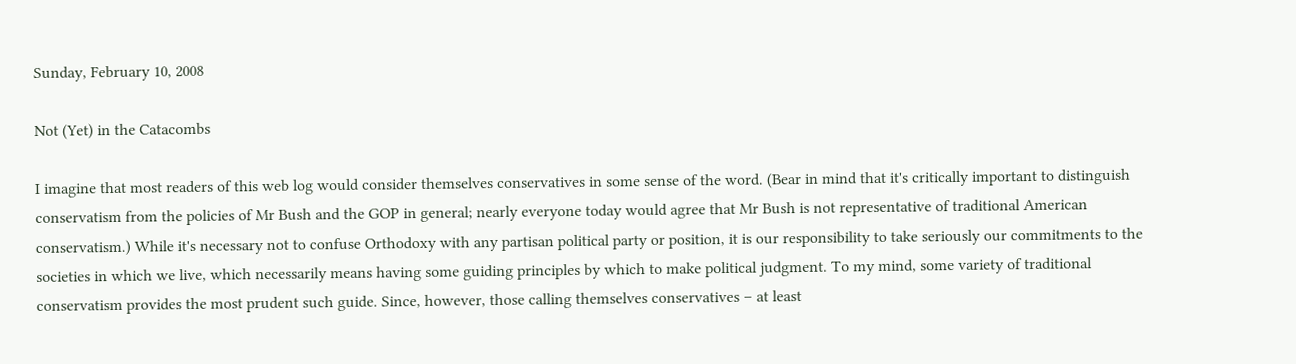Sunday, February 10, 2008

Not (Yet) in the Catacombs

I imagine that most readers of this web log would consider themselves conservatives in some sense of the word. (Bear in mind that it's critically important to distinguish conservatism from the policies of Mr Bush and the GOP in general; nearly everyone today would agree that Mr Bush is not representative of traditional American conservatism.) While it's necessary not to confuse Orthodoxy with any partisan political party or position, it is our responsibility to take seriously our commitments to the societies in which we live, which necessarily means having some guiding principles by which to make political judgment. To my mind, some variety of traditional conservatism provides the most prudent such guide. Since, however, those calling themselves conservatives – at least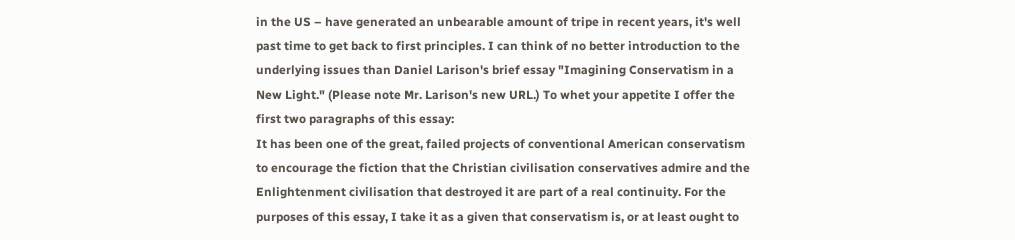in the US – have generated an unbearable amount of tripe in recent years, it's well past time to get back to first principles. I can think of no better introduction to the underlying issues than Daniel Larison's brief essay "Imagining Conservatism in a New Light." (Please note Mr. Larison's new URL.) To whet your appetite I offer the first two paragraphs of this essay:
It has been one of the great, failed projects of conventional American conservatism to encourage the fiction that the Christian civilisation conservatives admire and the Enlightenment civilisation that destroyed it are part of a real continuity. For the purposes of this essay, I take it as a given that conservatism is, or at least ought to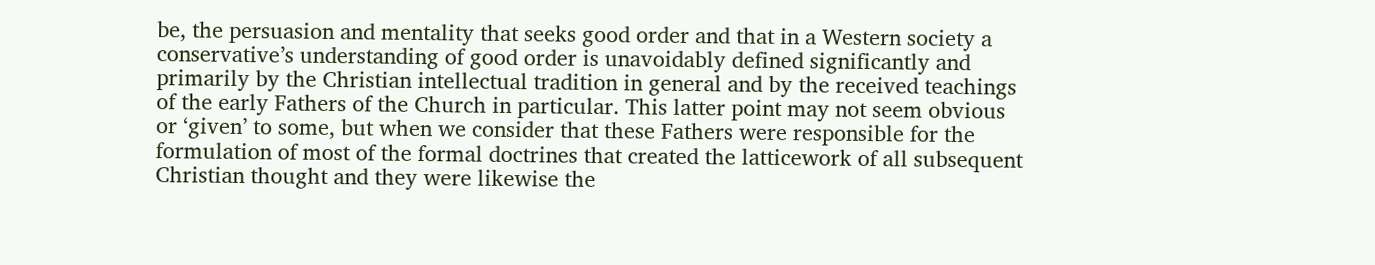be, the persuasion and mentality that seeks good order and that in a Western society a conservative’s understanding of good order is unavoidably defined significantly and primarily by the Christian intellectual tradition in general and by the received teachings of the early Fathers of the Church in particular. This latter point may not seem obvious or ‘given’ to some, but when we consider that these Fathers were responsible for the formulation of most of the formal doctrines that created the latticework of all subsequent Christian thought and they were likewise the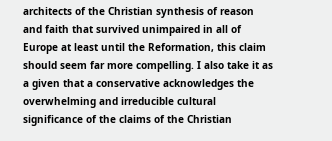architects of the Christian synthesis of reason and faith that survived unimpaired in all of Europe at least until the Reformation, this claim should seem far more compelling. I also take it as a given that a conservative acknowledges the overwhelming and irreducible cultural significance of the claims of the Christian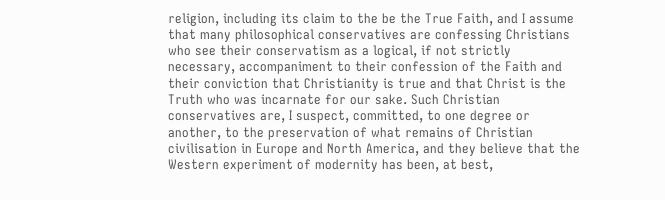religion, including its claim to the be the True Faith, and I assume that many philosophical conservatives are confessing Christians who see their conservatism as a logical, if not strictly necessary, accompaniment to their confession of the Faith and their conviction that Christianity is true and that Christ is the Truth who was incarnate for our sake. Such Christian conservatives are, I suspect, committed, to one degree or another, to the preservation of what remains of Christian civilisation in Europe and North America, and they believe that the Western experiment of modernity has been, at best,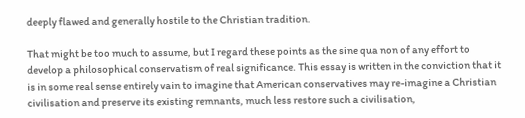deeply flawed and generally hostile to the Christian tradition.

That might be too much to assume, but I regard these points as the sine qua non of any effort to develop a philosophical conservatism of real significance. This essay is written in the conviction that it is in some real sense entirely vain to imagine that American conservatives may re-imagine a Christian civilisation and preserve its existing remnants, much less restore such a civilisation,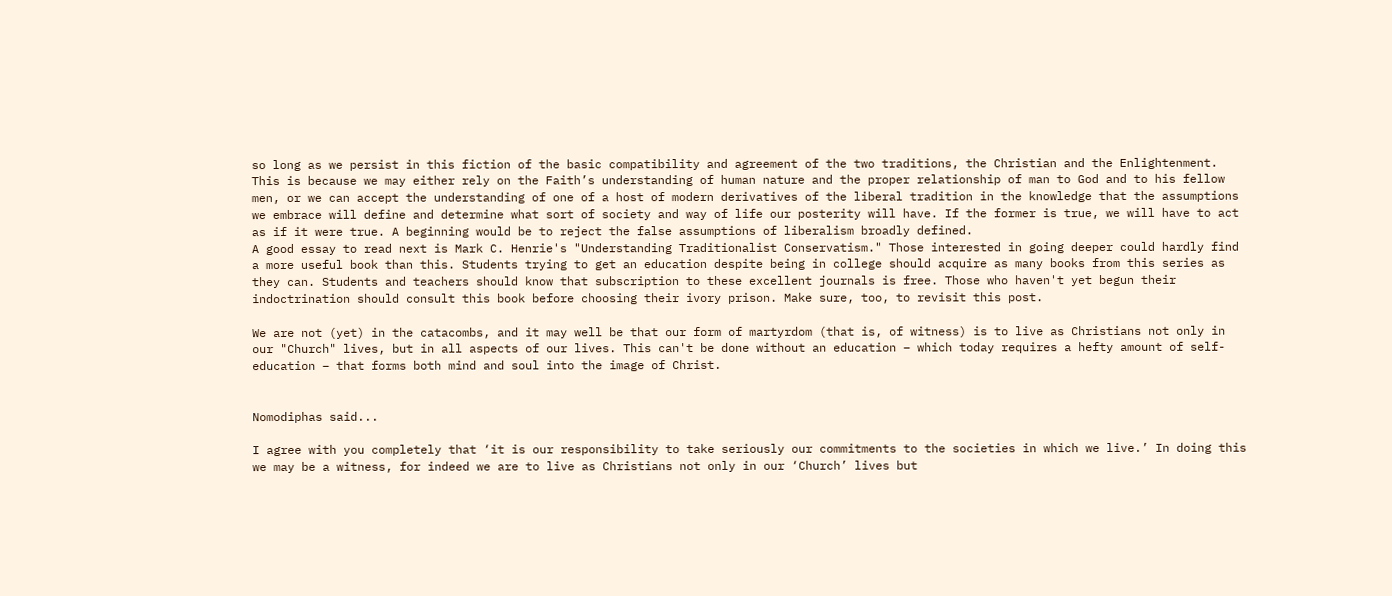so long as we persist in this fiction of the basic compatibility and agreement of the two traditions, the Christian and the Enlightenment. This is because we may either rely on the Faith’s understanding of human nature and the proper relationship of man to God and to his fellow men, or we can accept the understanding of one of a host of modern derivatives of the liberal tradition in the knowledge that the assumptions we embrace will define and determine what sort of society and way of life our posterity will have. If the former is true, we will have to act as if it were true. A beginning would be to reject the false assumptions of liberalism broadly defined.
A good essay to read next is Mark C. Henrie's "Understanding Traditionalist Conservatism." Those interested in going deeper could hardly find a more useful book than this. Students trying to get an education despite being in college should acquire as many books from this series as they can. Students and teachers should know that subscription to these excellent journals is free. Those who haven't yet begun their indoctrination should consult this book before choosing their ivory prison. Make sure, too, to revisit this post.

We are not (yet) in the catacombs, and it may well be that our form of martyrdom (that is, of witness) is to live as Christians not only in our "Church" lives, but in all aspects of our lives. This can't be done without an education – which today requires a hefty amount of self-education – that forms both mind and soul into the image of Christ.


Nomodiphas said...

I agree with you completely that ‘it is our responsibility to take seriously our commitments to the societies in which we live.’ In doing this we may be a witness, for indeed we are to live as Christians not only in our ‘Church’ lives but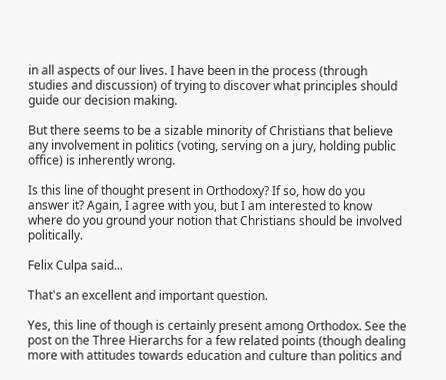in all aspects of our lives. I have been in the process (through studies and discussion) of trying to discover what principles should guide our decision making.

But there seems to be a sizable minority of Christians that believe any involvement in politics (voting, serving on a jury, holding public office) is inherently wrong.

Is this line of thought present in Orthodoxy? If so, how do you answer it? Again, I agree with you, but I am interested to know where do you ground your notion that Christians should be involved politically.

Felix Culpa said...

That's an excellent and important question.

Yes, this line of though is certainly present among Orthodox. See the post on the Three Hierarchs for a few related points (though dealing more with attitudes towards education and culture than politics and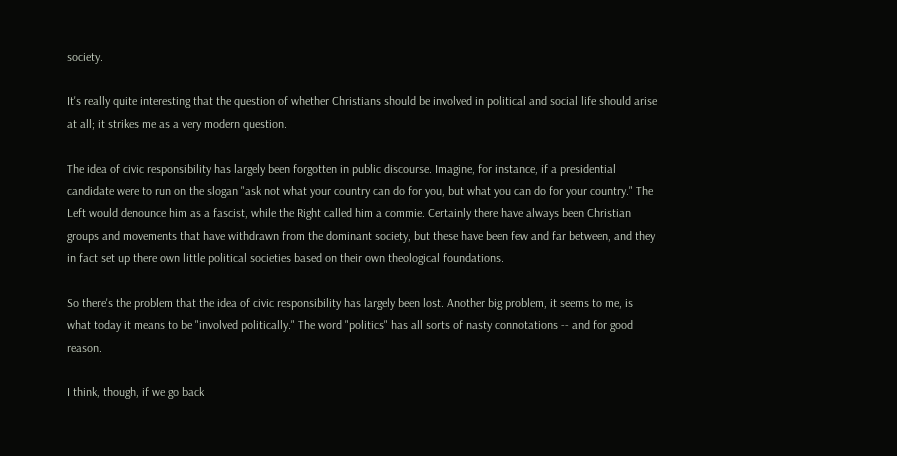society.

It's really quite interesting that the question of whether Christians should be involved in political and social life should arise at all; it strikes me as a very modern question.

The idea of civic responsibility has largely been forgotten in public discourse. Imagine, for instance, if a presidential candidate were to run on the slogan "ask not what your country can do for you, but what you can do for your country." The Left would denounce him as a fascist, while the Right called him a commie. Certainly there have always been Christian groups and movements that have withdrawn from the dominant society, but these have been few and far between, and they in fact set up there own little political societies based on their own theological foundations.

So there's the problem that the idea of civic responsibility has largely been lost. Another big problem, it seems to me, is what today it means to be "involved politically." The word "politics" has all sorts of nasty connotations -- and for good reason.

I think, though, if we go back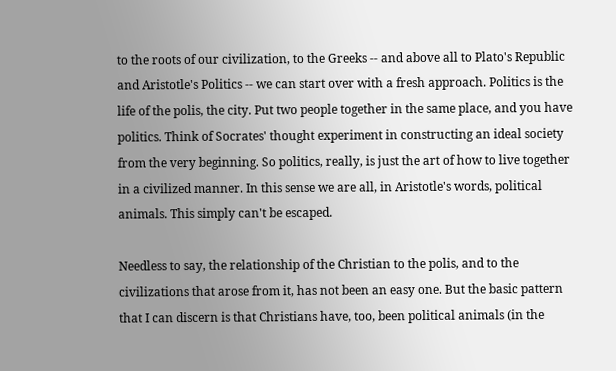to the roots of our civilization, to the Greeks -- and above all to Plato's Republic and Aristotle's Politics -- we can start over with a fresh approach. Politics is the life of the polis, the city. Put two people together in the same place, and you have politics. Think of Socrates' thought experiment in constructing an ideal society from the very beginning. So politics, really, is just the art of how to live together in a civilized manner. In this sense we are all, in Aristotle's words, political animals. This simply can't be escaped.

Needless to say, the relationship of the Christian to the polis, and to the civilizations that arose from it, has not been an easy one. But the basic pattern that I can discern is that Christians have, too, been political animals (in the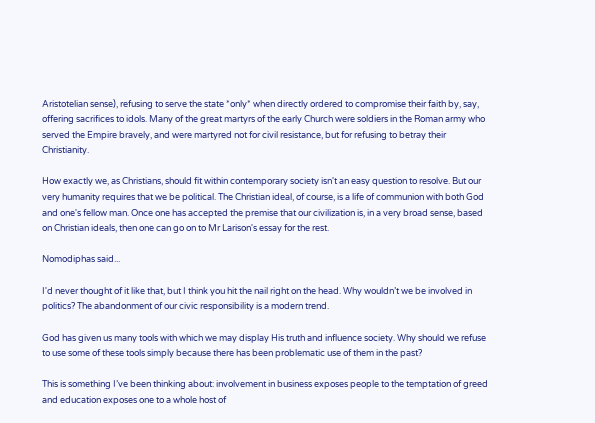Aristotelian sense), refusing to serve the state *only* when directly ordered to compromise their faith by, say, offering sacrifices to idols. Many of the great martyrs of the early Church were soldiers in the Roman army who served the Empire bravely, and were martyred not for civil resistance, but for refusing to betray their Christianity.

How exactly we, as Christians, should fit within contemporary society isn't an easy question to resolve. But our very humanity requires that we be political. The Christian ideal, of course, is a life of communion with both God and one's fellow man. Once one has accepted the premise that our civilization is, in a very broad sense, based on Christian ideals, then one can go on to Mr Larison's essay for the rest.

Nomodiphas said...

I'd never thought of it like that, but I think you hit the nail right on the head. Why wouldn’t we be involved in politics? The abandonment of our civic responsibility is a modern trend.

God has given us many tools with which we may display His truth and influence society. Why should we refuse to use some of these tools simply because there has been problematic use of them in the past?

This is something I’ve been thinking about: involvement in business exposes people to the temptation of greed and education exposes one to a whole host of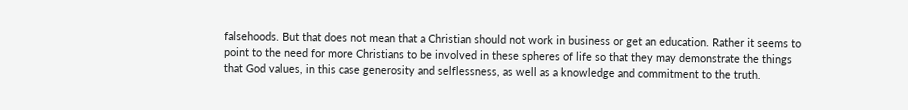falsehoods. But that does not mean that a Christian should not work in business or get an education. Rather it seems to point to the need for more Christians to be involved in these spheres of life so that they may demonstrate the things that God values, in this case generosity and selflessness, as well as a knowledge and commitment to the truth.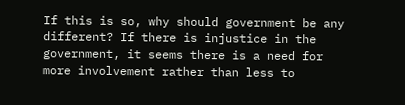If this is so, why should government be any different? If there is injustice in the government, it seems there is a need for more involvement rather than less to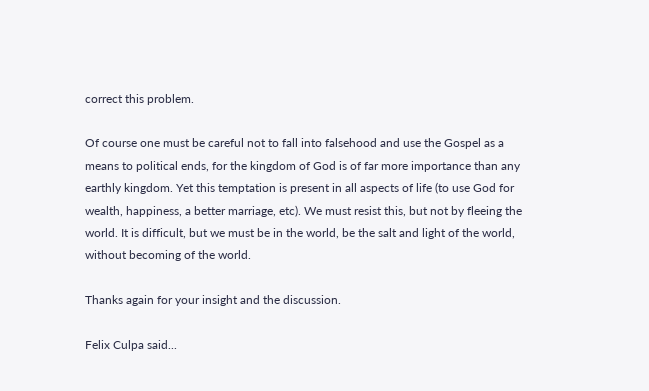correct this problem.

Of course one must be careful not to fall into falsehood and use the Gospel as a means to political ends, for the kingdom of God is of far more importance than any earthly kingdom. Yet this temptation is present in all aspects of life (to use God for wealth, happiness, a better marriage, etc). We must resist this, but not by fleeing the world. It is difficult, but we must be in the world, be the salt and light of the world, without becoming of the world.

Thanks again for your insight and the discussion.

Felix Culpa said...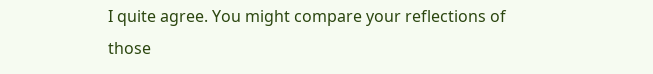I quite agree. You might compare your reflections of those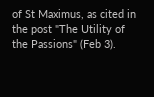of St Maximus, as cited in the post "The Utility of the Passions" (Feb 3).